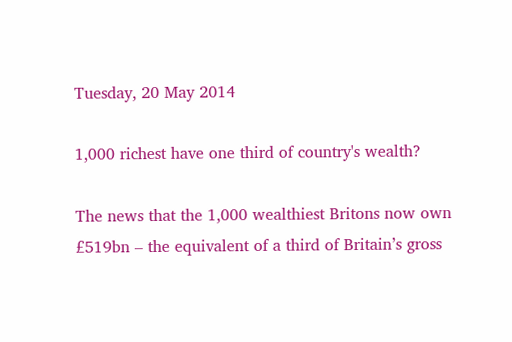Tuesday, 20 May 2014

1,000 richest have one third of country's wealth?

The news that the 1,000 wealthiest Britons now own £519bn – the equivalent of a third of Britain’s gross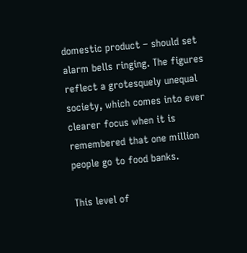domestic product – should set alarm bells ringing. The figures reflect a grotesquely unequal society, which comes into ever clearer focus when it is remembered that one million people go to food banks.

This level of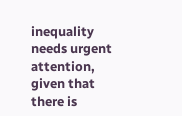inequality needs urgent attention, given that there is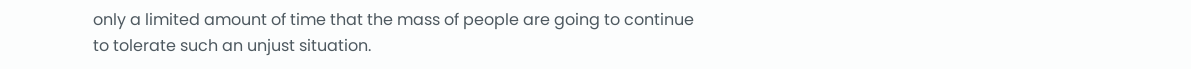only a limited amount of time that the mass of people are going to continue to tolerate such an unjust situation.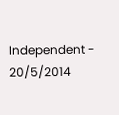Independent - 20/5/2014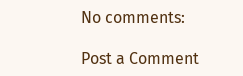No comments:

Post a Comment